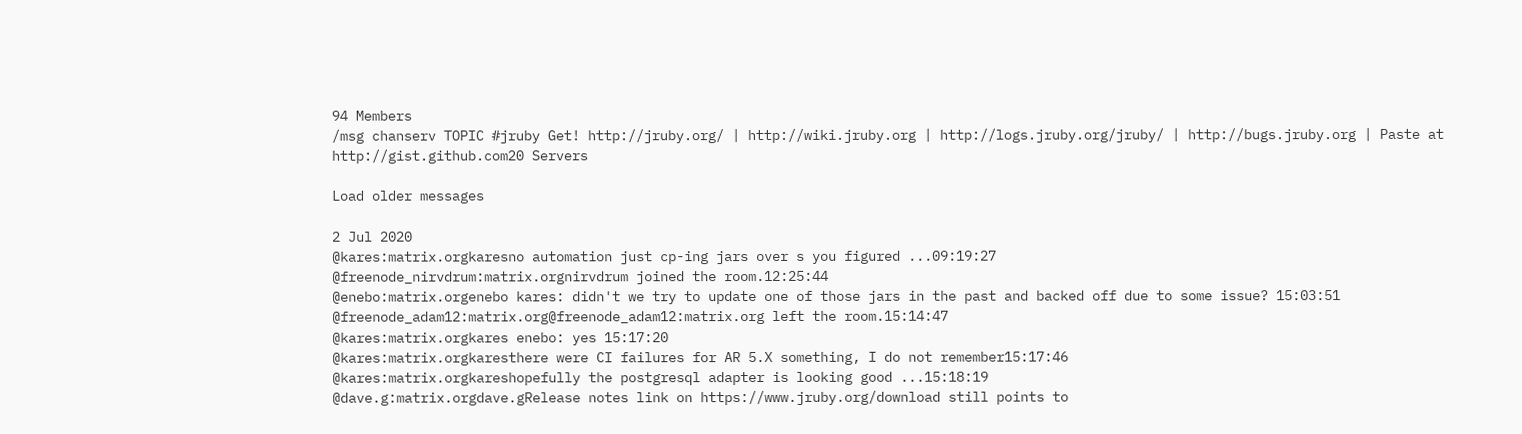94 Members
/msg chanserv TOPIC #jruby Get! http://jruby.org/ | http://wiki.jruby.org | http://logs.jruby.org/jruby/ | http://bugs.jruby.org | Paste at http://gist.github.com20 Servers

Load older messages

2 Jul 2020
@kares:matrix.orgkaresno automation just cp-ing jars over s you figured ...09:19:27
@freenode_nirvdrum:matrix.orgnirvdrum joined the room.12:25:44
@enebo:matrix.orgenebo kares: didn't we try to update one of those jars in the past and backed off due to some issue? 15:03:51
@freenode_adam12:matrix.org@freenode_adam12:matrix.org left the room.15:14:47
@kares:matrix.orgkares enebo: yes 15:17:20
@kares:matrix.orgkaresthere were CI failures for AR 5.X something, I do not remember15:17:46
@kares:matrix.orgkareshopefully the postgresql adapter is looking good ...15:18:19
@dave.g:matrix.orgdave.gRelease notes link on https://www.jruby.org/download still points to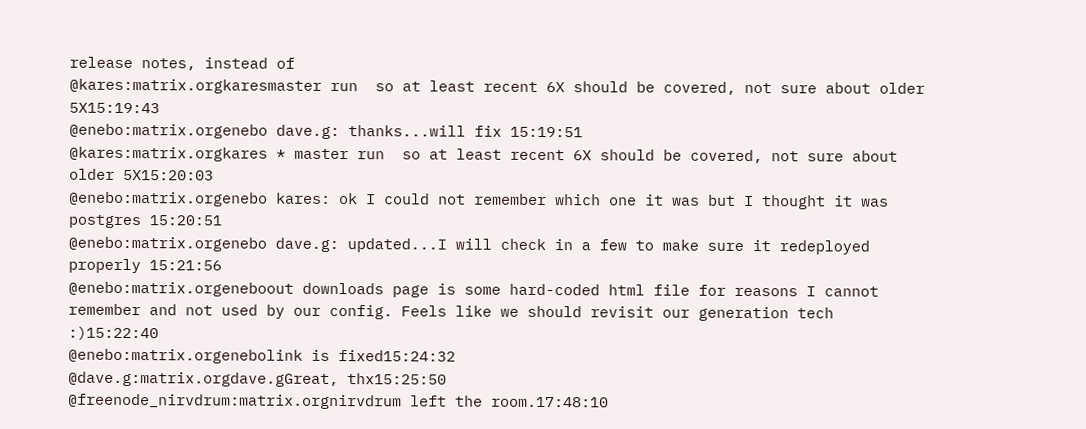release notes, instead of
@kares:matrix.orgkaresmaster run  so at least recent 6X should be covered, not sure about older 5X15:19:43
@enebo:matrix.orgenebo dave.g: thanks...will fix 15:19:51
@kares:matrix.orgkares * master run  so at least recent 6X should be covered, not sure about older 5X15:20:03
@enebo:matrix.orgenebo kares: ok I could not remember which one it was but I thought it was postgres 15:20:51
@enebo:matrix.orgenebo dave.g: updated...I will check in a few to make sure it redeployed properly 15:21:56
@enebo:matrix.orgeneboout downloads page is some hard-coded html file for reasons I cannot remember and not used by our config. Feels like we should revisit our generation tech :)15:22:40
@enebo:matrix.orgenebolink is fixed15:24:32
@dave.g:matrix.orgdave.gGreat, thx15:25:50
@freenode_nirvdrum:matrix.orgnirvdrum left the room.17:48:10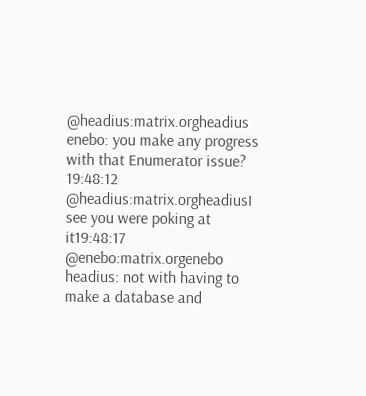@headius:matrix.orgheadius enebo: you make any progress with that Enumerator issue? 19:48:12
@headius:matrix.orgheadiusI see you were poking at it19:48:17
@enebo:matrix.orgenebo headius: not with having to make a database and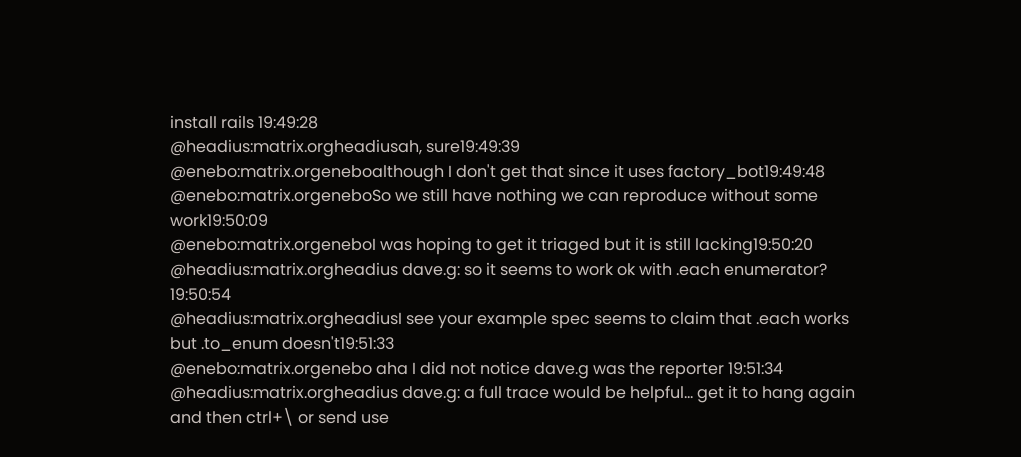install rails 19:49:28
@headius:matrix.orgheadiusah, sure19:49:39
@enebo:matrix.orgeneboalthough I don't get that since it uses factory_bot19:49:48
@enebo:matrix.orgeneboSo we still have nothing we can reproduce without some work19:50:09
@enebo:matrix.orgeneboI was hoping to get it triaged but it is still lacking19:50:20
@headius:matrix.orgheadius dave.g: so it seems to work ok with .each enumerator? 19:50:54
@headius:matrix.orgheadiusI see your example spec seems to claim that .each works but .to_enum doesn't19:51:33
@enebo:matrix.orgenebo aha I did not notice dave.g was the reporter 19:51:34
@headius:matrix.orgheadius dave.g: a full trace would be helpful... get it to hang again and then ctrl+\ or send use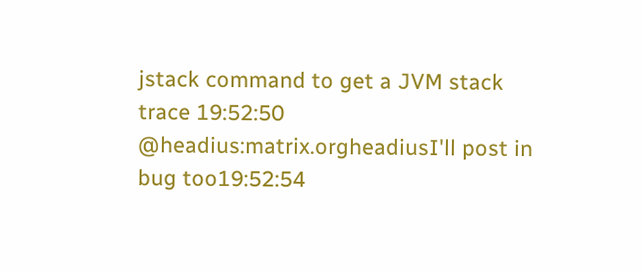jstack command to get a JVM stack trace 19:52:50
@headius:matrix.orgheadiusI'll post in bug too19:52:54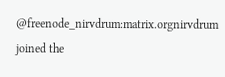@freenode_nirvdrum:matrix.orgnirvdrum joined the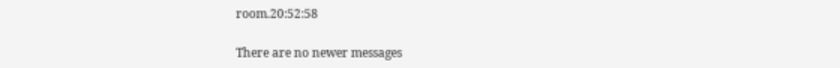room.20:52:58

There are no newer messages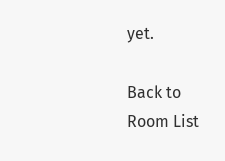yet.

Back to Room List